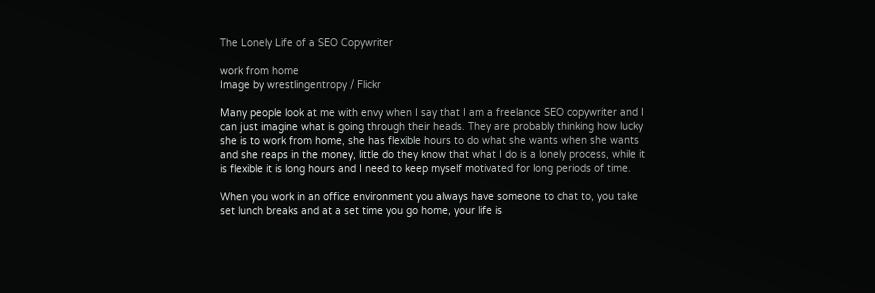The Lonely Life of a SEO Copywriter

work from home
Image by wrestlingentropy / Flickr

Many people look at me with envy when I say that I am a freelance SEO copywriter and I can just imagine what is going through their heads. They are probably thinking how lucky she is to work from home, she has flexible hours to do what she wants when she wants and she reaps in the money, little do they know that what I do is a lonely process, while it is flexible it is long hours and I need to keep myself motivated for long periods of time.

When you work in an office environment you always have someone to chat to, you take set lunch breaks and at a set time you go home, your life is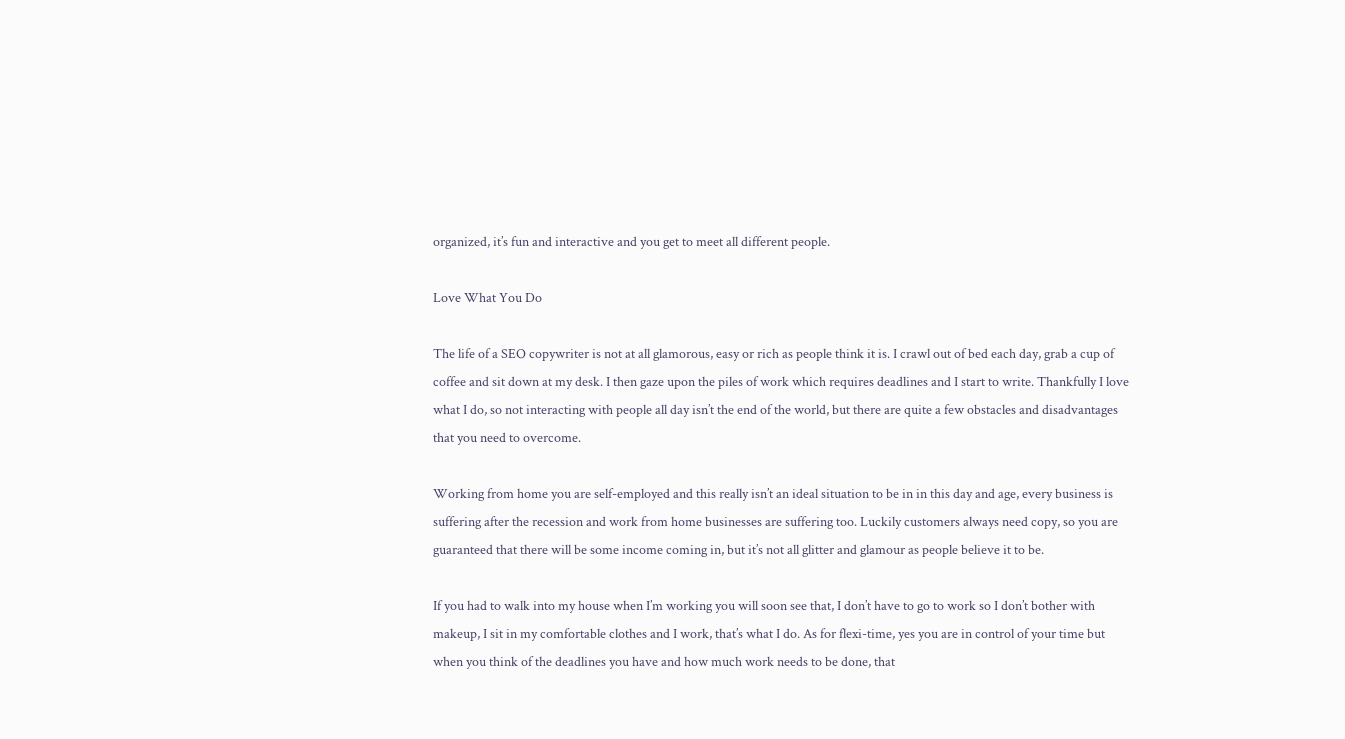organized, it’s fun and interactive and you get to meet all different people.

Love What You Do

The life of a SEO copywriter is not at all glamorous, easy or rich as people think it is. I crawl out of bed each day, grab a cup of coffee and sit down at my desk. I then gaze upon the piles of work which requires deadlines and I start to write. Thankfully I love what I do, so not interacting with people all day isn’t the end of the world, but there are quite a few obstacles and disadvantages that you need to overcome.

Working from home you are self-employed and this really isn’t an ideal situation to be in in this day and age, every business is suffering after the recession and work from home businesses are suffering too. Luckily customers always need copy, so you are guaranteed that there will be some income coming in, but it’s not all glitter and glamour as people believe it to be.

If you had to walk into my house when I’m working you will soon see that, I don’t have to go to work so I don’t bother with makeup, I sit in my comfortable clothes and I work, that’s what I do. As for flexi-time, yes you are in control of your time but when you think of the deadlines you have and how much work needs to be done, that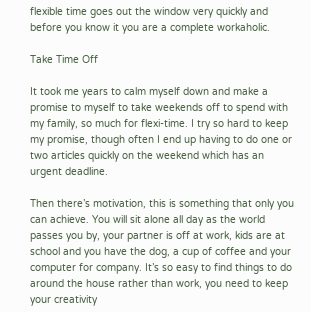flexible time goes out the window very quickly and before you know it you are a complete workaholic.

Take Time Off

It took me years to calm myself down and make a promise to myself to take weekends off to spend with my family, so much for flexi-time. I try so hard to keep my promise, though often I end up having to do one or two articles quickly on the weekend which has an urgent deadline.

Then there’s motivation, this is something that only you can achieve. You will sit alone all day as the world passes you by, your partner is off at work, kids are at school and you have the dog, a cup of coffee and your computer for company. It’s so easy to find things to do around the house rather than work, you need to keep your creativity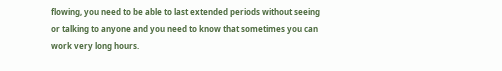flowing, you need to be able to last extended periods without seeing or talking to anyone and you need to know that sometimes you can work very long hours.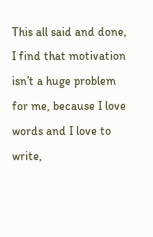This all said and done, I find that motivation isn’t a huge problem for me, because I love words and I love to write,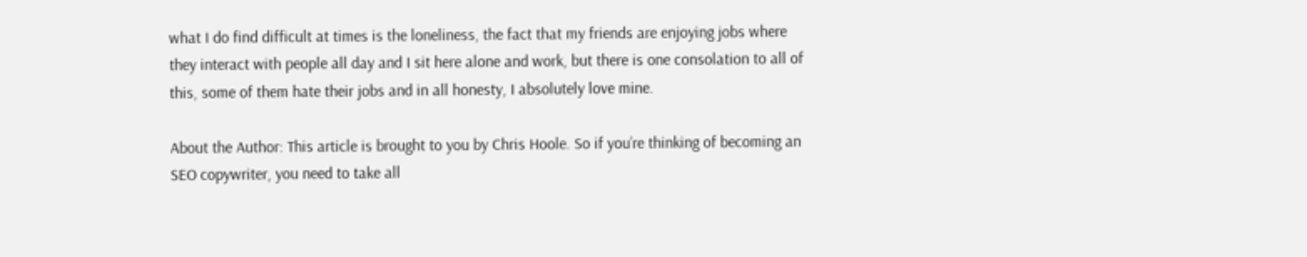what I do find difficult at times is the loneliness, the fact that my friends are enjoying jobs where they interact with people all day and I sit here alone and work, but there is one consolation to all of this, some of them hate their jobs and in all honesty, I absolutely love mine.

About the Author: This article is brought to you by Chris Hoole. So if you’re thinking of becoming an SEO copywriter, you need to take all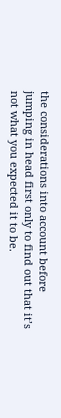the considerations into account before jumping in head first only to find out that it’s not what you expected it to be.